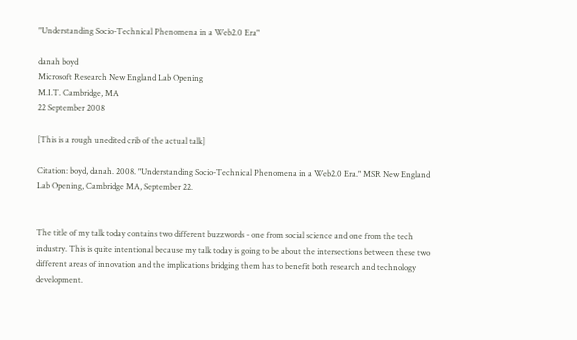"Understanding Socio-Technical Phenomena in a Web2.0 Era"

danah boyd
Microsoft Research New England Lab Opening
M.I.T. Cambridge, MA
22 September 2008

[This is a rough unedited crib of the actual talk]

Citation: boyd, danah. 2008. "Understanding Socio-Technical Phenomena in a Web2.0 Era." MSR New England Lab Opening, Cambridge MA, September 22.


The title of my talk today contains two different buzzwords - one from social science and one from the tech industry. This is quite intentional because my talk today is going to be about the intersections between these two different areas of innovation and the implications bridging them has to benefit both research and technology development.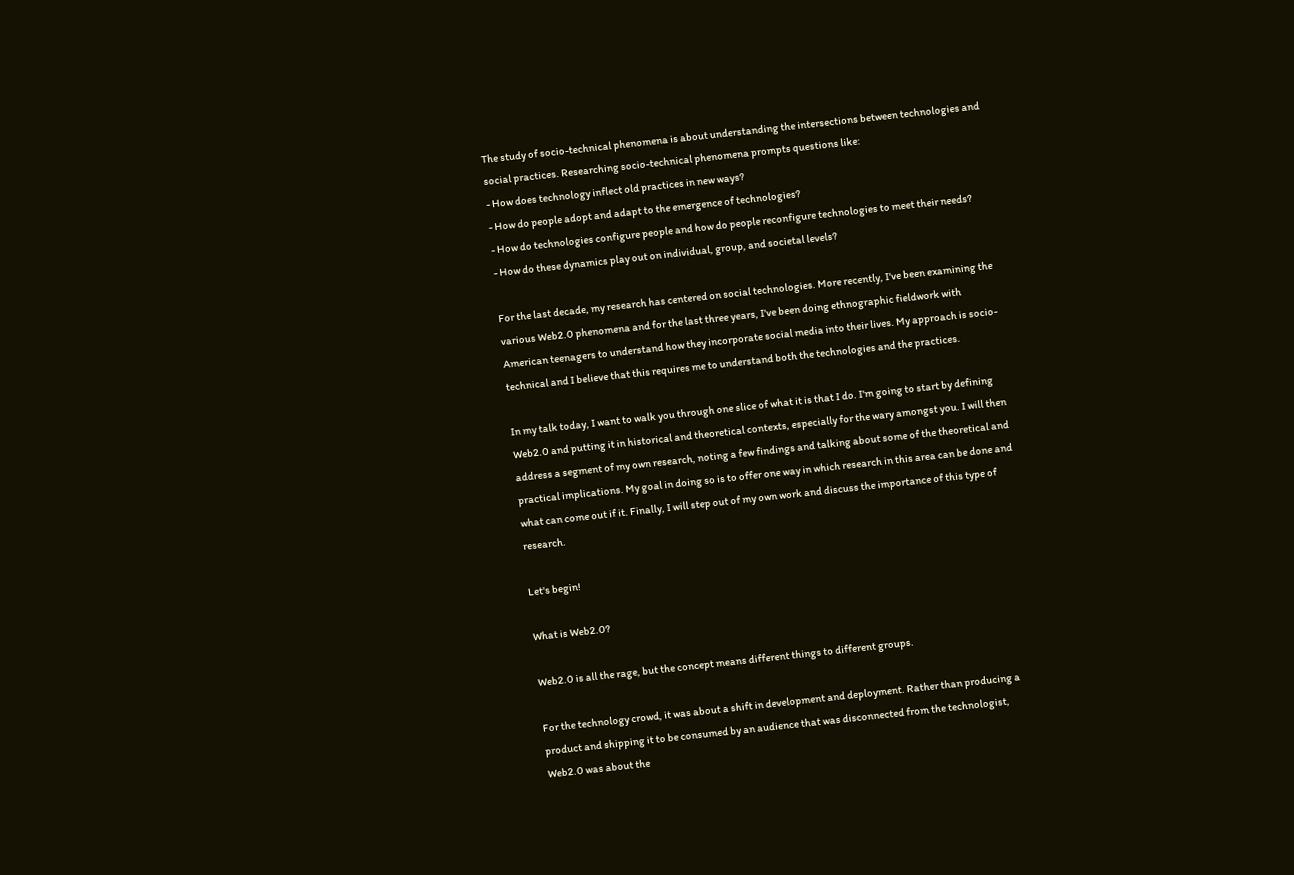The study of socio-technical phenomena is about understanding the intersections between technologies and social practices. Researching socio-technical phenomena prompts questions like:
- How does technology inflect old practices in new ways?
- How do people adopt and adapt to the emergence of technologies?
- How do technologies configure people and how do people reconfigure technologies to meet their needs?
- How do these dynamics play out on individual, group, and societal levels?

For the last decade, my research has centered on social technologies. More recently, I've been examining the various Web2.0 phenomena and for the last three years, I've been doing ethnographic fieldwork with American teenagers to understand how they incorporate social media into their lives. My approach is socio-technical and I believe that this requires me to understand both the technologies and the practices.

In my talk today, I want to walk you through one slice of what it is that I do. I'm going to start by defining Web2.0 and putting it in historical and theoretical contexts, especially for the wary amongst you. I will then address a segment of my own research, noting a few findings and talking about some of the theoretical and practical implications. My goal in doing so is to offer one way in which research in this area can be done and what can come out if it. Finally, I will step out of my own work and discuss the importance of this type of research.

Let's begin!

What is Web2.0?

Web2.0 is all the rage, but the concept means different things to different groups.

For the technology crowd, it was about a shift in development and deployment. Rather than producing a product and shipping it to be consumed by an audience that was disconnected from the technologist, Web2.0 was about the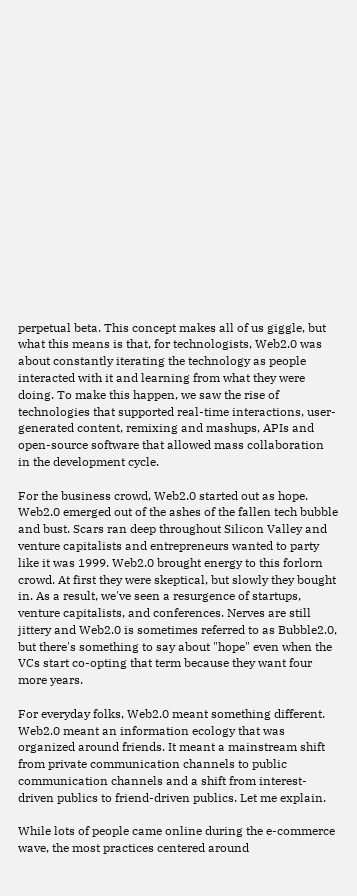perpetual beta. This concept makes all of us giggle, but what this means is that, for technologists, Web2.0 was about constantly iterating the technology as people interacted with it and learning from what they were doing. To make this happen, we saw the rise of technologies that supported real-time interactions, user-generated content, remixing and mashups, APIs and open-source software that allowed mass collaboration in the development cycle.

For the business crowd, Web2.0 started out as hope. Web2.0 emerged out of the ashes of the fallen tech bubble and bust. Scars ran deep throughout Silicon Valley and venture capitalists and entrepreneurs wanted to party like it was 1999. Web2.0 brought energy to this forlorn crowd. At first they were skeptical, but slowly they bought in. As a result, we've seen a resurgence of startups, venture capitalists, and conferences. Nerves are still jittery and Web2.0 is sometimes referred to as Bubble2.0, but there's something to say about "hope" even when the VCs start co-opting that term because they want four more years.

For everyday folks, Web2.0 meant something different. Web2.0 meant an information ecology that was organized around friends. It meant a mainstream shift from private communication channels to public communication channels and a shift from interest-driven publics to friend-driven publics. Let me explain.

While lots of people came online during the e-commerce wave, the most practices centered around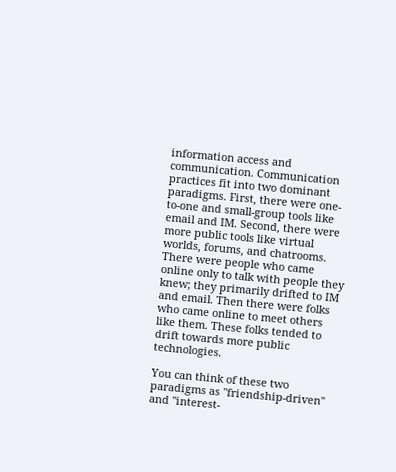information access and communication. Communication practices fit into two dominant paradigms. First, there were one-to-one and small-group tools like email and IM. Second, there were more public tools like virtual worlds, forums, and chatrooms. There were people who came online only to talk with people they knew; they primarily drifted to IM and email. Then there were folks who came online to meet others like them. These folks tended to drift towards more public technologies.

You can think of these two paradigms as "friendship-driven" and "interest-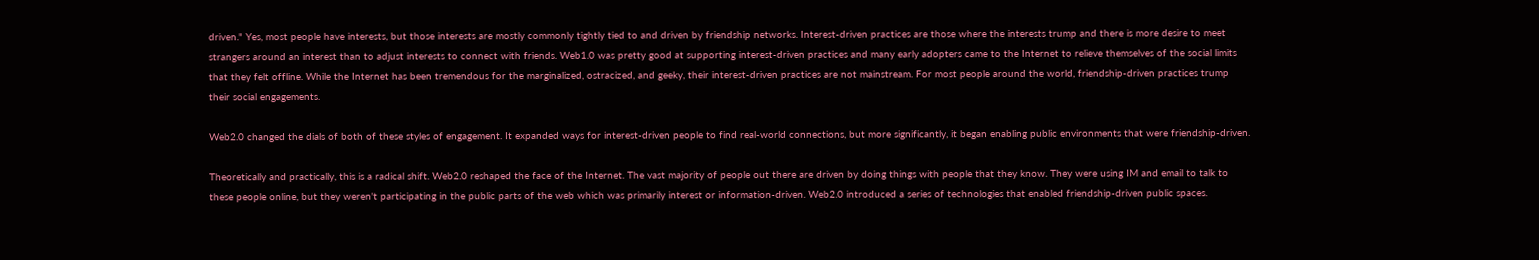driven." Yes, most people have interests, but those interests are mostly commonly tightly tied to and driven by friendship networks. Interest-driven practices are those where the interests trump and there is more desire to meet strangers around an interest than to adjust interests to connect with friends. Web1.0 was pretty good at supporting interest-driven practices and many early adopters came to the Internet to relieve themselves of the social limits that they felt offline. While the Internet has been tremendous for the marginalized, ostracized, and geeky, their interest-driven practices are not mainstream. For most people around the world, friendship-driven practices trump their social engagements.

Web2.0 changed the dials of both of these styles of engagement. It expanded ways for interest-driven people to find real-world connections, but more significantly, it began enabling public environments that were friendship-driven.

Theoretically and practically, this is a radical shift. Web2.0 reshaped the face of the Internet. The vast majority of people out there are driven by doing things with people that they know. They were using IM and email to talk to these people online, but they weren't participating in the public parts of the web which was primarily interest or information-driven. Web2.0 introduced a series of technologies that enabled friendship-driven public spaces.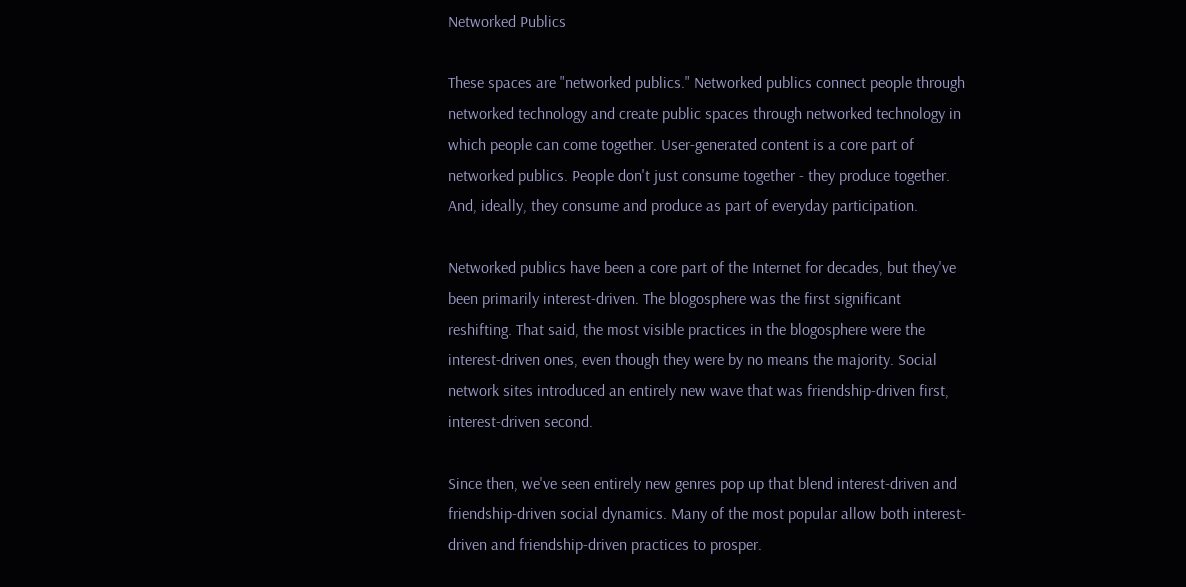Networked Publics

These spaces are "networked publics." Networked publics connect people through networked technology and create public spaces through networked technology in which people can come together. User-generated content is a core part of networked publics. People don't just consume together - they produce together. And, ideally, they consume and produce as part of everyday participation.

Networked publics have been a core part of the Internet for decades, but they've been primarily interest-driven. The blogosphere was the first significant reshifting. That said, the most visible practices in the blogosphere were the interest-driven ones, even though they were by no means the majority. Social network sites introduced an entirely new wave that was friendship-driven first, interest-driven second.

Since then, we've seen entirely new genres pop up that blend interest-driven and friendship-driven social dynamics. Many of the most popular allow both interest-driven and friendship-driven practices to prosper.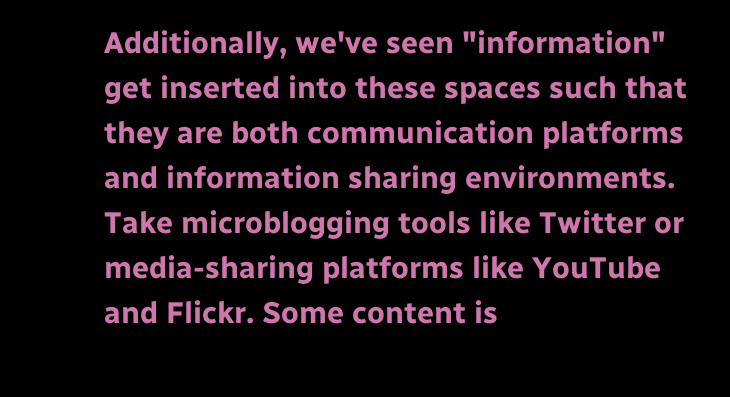Additionally, we've seen "information" get inserted into these spaces such that they are both communication platforms and information sharing environments. Take microblogging tools like Twitter or media-sharing platforms like YouTube and Flickr. Some content is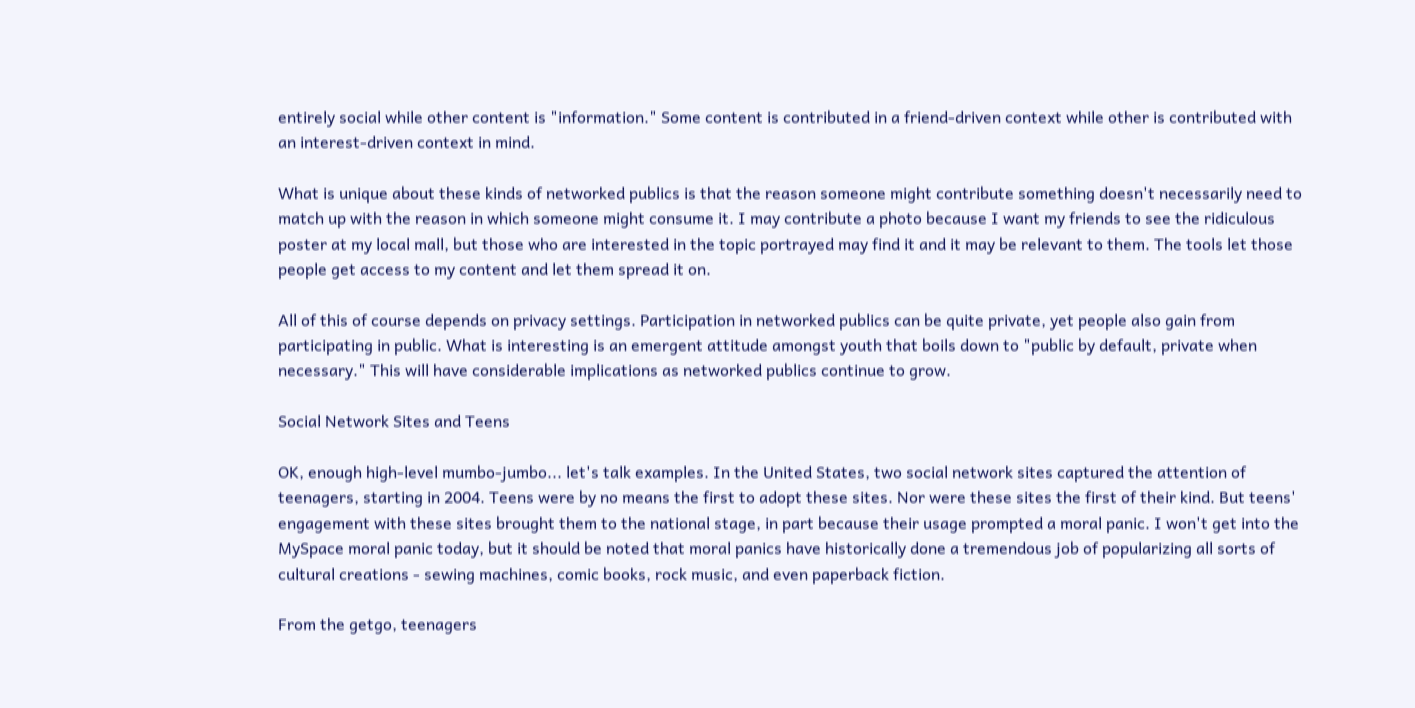entirely social while other content is "information." Some content is contributed in a friend-driven context while other is contributed with an interest-driven context in mind.

What is unique about these kinds of networked publics is that the reason someone might contribute something doesn't necessarily need to match up with the reason in which someone might consume it. I may contribute a photo because I want my friends to see the ridiculous poster at my local mall, but those who are interested in the topic portrayed may find it and it may be relevant to them. The tools let those people get access to my content and let them spread it on.

All of this of course depends on privacy settings. Participation in networked publics can be quite private, yet people also gain from participating in public. What is interesting is an emergent attitude amongst youth that boils down to "public by default, private when necessary." This will have considerable implications as networked publics continue to grow.

Social Network Sites and Teens

OK, enough high-level mumbo-jumbo... let's talk examples. In the United States, two social network sites captured the attention of teenagers, starting in 2004. Teens were by no means the first to adopt these sites. Nor were these sites the first of their kind. But teens' engagement with these sites brought them to the national stage, in part because their usage prompted a moral panic. I won't get into the MySpace moral panic today, but it should be noted that moral panics have historically done a tremendous job of popularizing all sorts of cultural creations - sewing machines, comic books, rock music, and even paperback fiction.

From the getgo, teenagers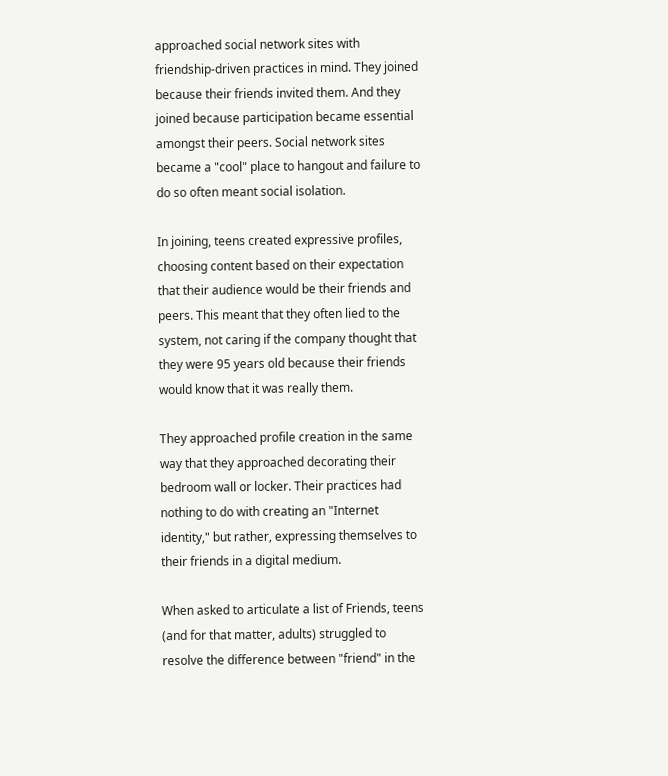approached social network sites with friendship-driven practices in mind. They joined because their friends invited them. And they joined because participation became essential amongst their peers. Social network sites became a "cool" place to hangout and failure to do so often meant social isolation.

In joining, teens created expressive profiles, choosing content based on their expectation that their audience would be their friends and peers. This meant that they often lied to the system, not caring if the company thought that they were 95 years old because their friends would know that it was really them.

They approached profile creation in the same way that they approached decorating their bedroom wall or locker. Their practices had nothing to do with creating an "Internet identity," but rather, expressing themselves to their friends in a digital medium.

When asked to articulate a list of Friends, teens (and for that matter, adults) struggled to resolve the difference between "friend" in the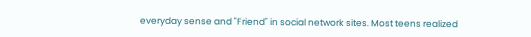everyday sense and "Friend" in social network sites. Most teens realized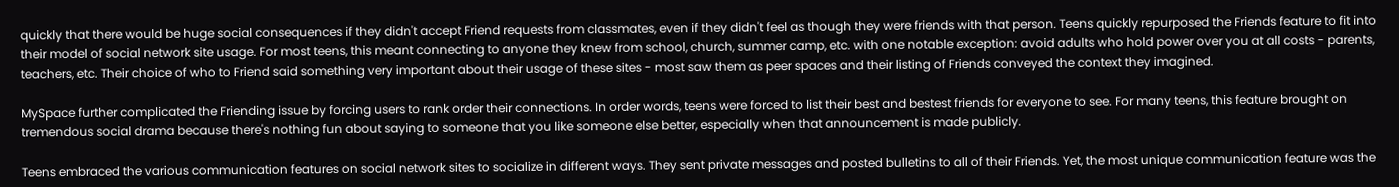quickly that there would be huge social consequences if they didn't accept Friend requests from classmates, even if they didn't feel as though they were friends with that person. Teens quickly repurposed the Friends feature to fit into their model of social network site usage. For most teens, this meant connecting to anyone they knew from school, church, summer camp, etc. with one notable exception: avoid adults who hold power over you at all costs - parents, teachers, etc. Their choice of who to Friend said something very important about their usage of these sites - most saw them as peer spaces and their listing of Friends conveyed the context they imagined.

MySpace further complicated the Friending issue by forcing users to rank order their connections. In order words, teens were forced to list their best and bestest friends for everyone to see. For many teens, this feature brought on tremendous social drama because there's nothing fun about saying to someone that you like someone else better, especially when that announcement is made publicly.

Teens embraced the various communication features on social network sites to socialize in different ways. They sent private messages and posted bulletins to all of their Friends. Yet, the most unique communication feature was the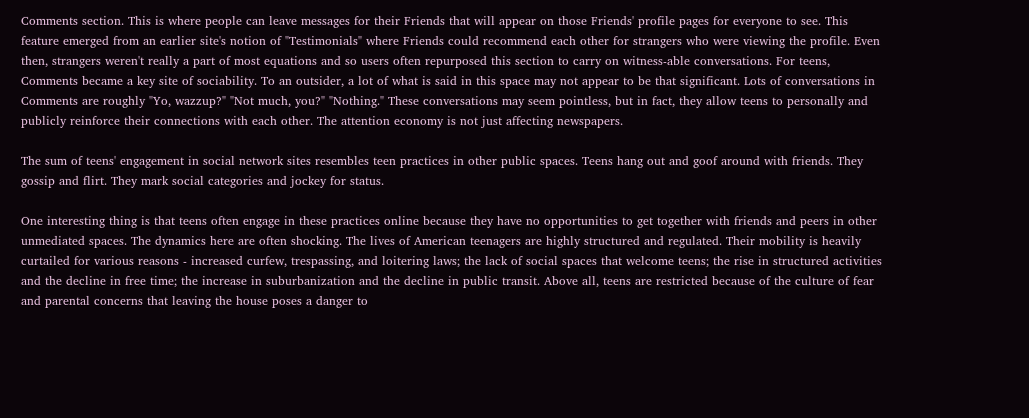Comments section. This is where people can leave messages for their Friends that will appear on those Friends' profile pages for everyone to see. This feature emerged from an earlier site's notion of "Testimonials" where Friends could recommend each other for strangers who were viewing the profile. Even then, strangers weren't really a part of most equations and so users often repurposed this section to carry on witness-able conversations. For teens, Comments became a key site of sociability. To an outsider, a lot of what is said in this space may not appear to be that significant. Lots of conversations in Comments are roughly "Yo, wazzup?" "Not much, you?" "Nothing." These conversations may seem pointless, but in fact, they allow teens to personally and publicly reinforce their connections with each other. The attention economy is not just affecting newspapers.

The sum of teens' engagement in social network sites resembles teen practices in other public spaces. Teens hang out and goof around with friends. They gossip and flirt. They mark social categories and jockey for status.

One interesting thing is that teens often engage in these practices online because they have no opportunities to get together with friends and peers in other unmediated spaces. The dynamics here are often shocking. The lives of American teenagers are highly structured and regulated. Their mobility is heavily curtailed for various reasons - increased curfew, trespassing, and loitering laws; the lack of social spaces that welcome teens; the rise in structured activities and the decline in free time; the increase in suburbanization and the decline in public transit. Above all, teens are restricted because of the culture of fear and parental concerns that leaving the house poses a danger to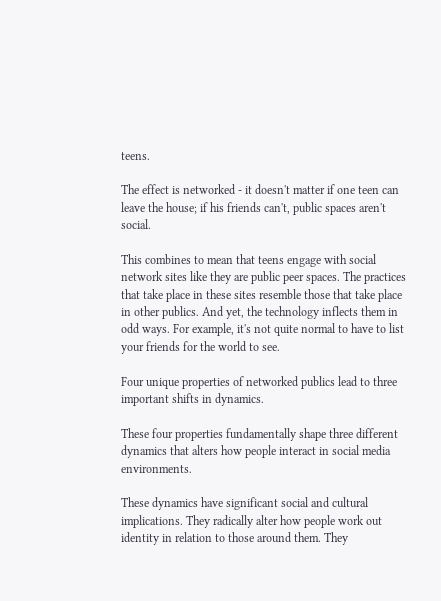teens.

The effect is networked - it doesn't matter if one teen can leave the house; if his friends can't, public spaces aren't social.

This combines to mean that teens engage with social network sites like they are public peer spaces. The practices that take place in these sites resemble those that take place in other publics. And yet, the technology inflects them in odd ways. For example, it's not quite normal to have to list your friends for the world to see.

Four unique properties of networked publics lead to three important shifts in dynamics.

These four properties fundamentally shape three different dynamics that alters how people interact in social media environments.

These dynamics have significant social and cultural implications. They radically alter how people work out identity in relation to those around them. They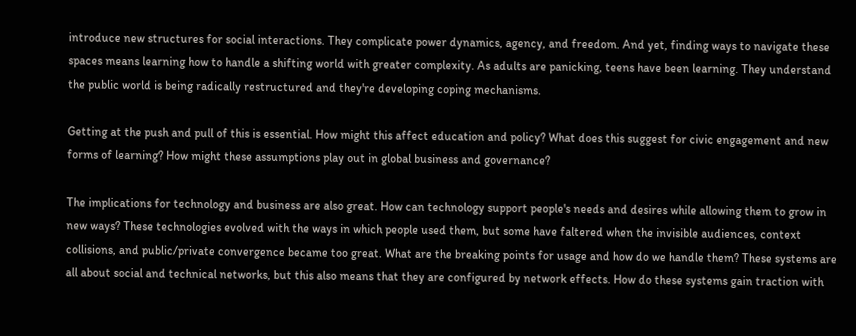introduce new structures for social interactions. They complicate power dynamics, agency, and freedom. And yet, finding ways to navigate these spaces means learning how to handle a shifting world with greater complexity. As adults are panicking, teens have been learning. They understand the public world is being radically restructured and they're developing coping mechanisms.

Getting at the push and pull of this is essential. How might this affect education and policy? What does this suggest for civic engagement and new forms of learning? How might these assumptions play out in global business and governance?

The implications for technology and business are also great. How can technology support people's needs and desires while allowing them to grow in new ways? These technologies evolved with the ways in which people used them, but some have faltered when the invisible audiences, context collisions, and public/private convergence became too great. What are the breaking points for usage and how do we handle them? These systems are all about social and technical networks, but this also means that they are configured by network effects. How do these systems gain traction with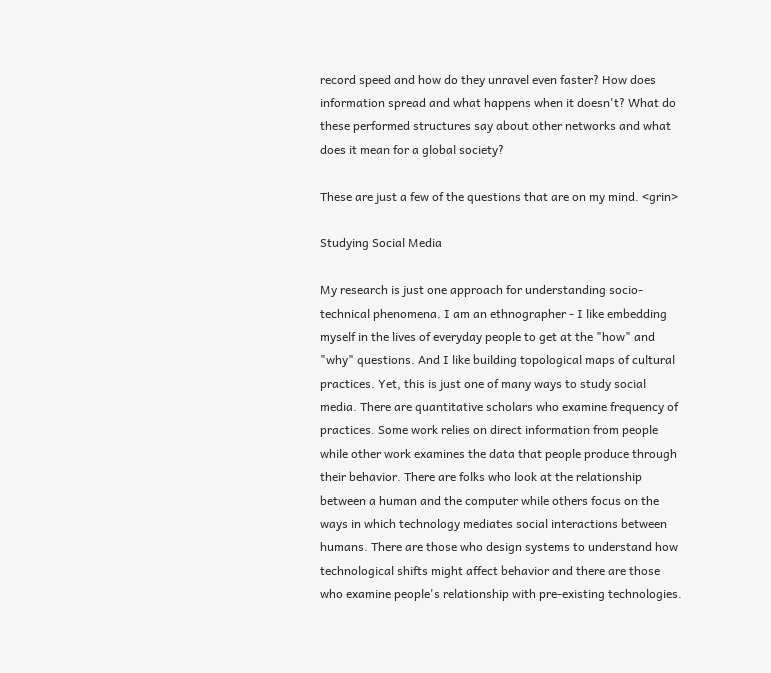record speed and how do they unravel even faster? How does information spread and what happens when it doesn't? What do these performed structures say about other networks and what does it mean for a global society?

These are just a few of the questions that are on my mind. <grin>

Studying Social Media

My research is just one approach for understanding socio-technical phenomena. I am an ethnographer - I like embedding myself in the lives of everyday people to get at the "how" and "why" questions. And I like building topological maps of cultural practices. Yet, this is just one of many ways to study social media. There are quantitative scholars who examine frequency of practices. Some work relies on direct information from people while other work examines the data that people produce through their behavior. There are folks who look at the relationship between a human and the computer while others focus on the ways in which technology mediates social interactions between humans. There are those who design systems to understand how technological shifts might affect behavior and there are those who examine people's relationship with pre-existing technologies.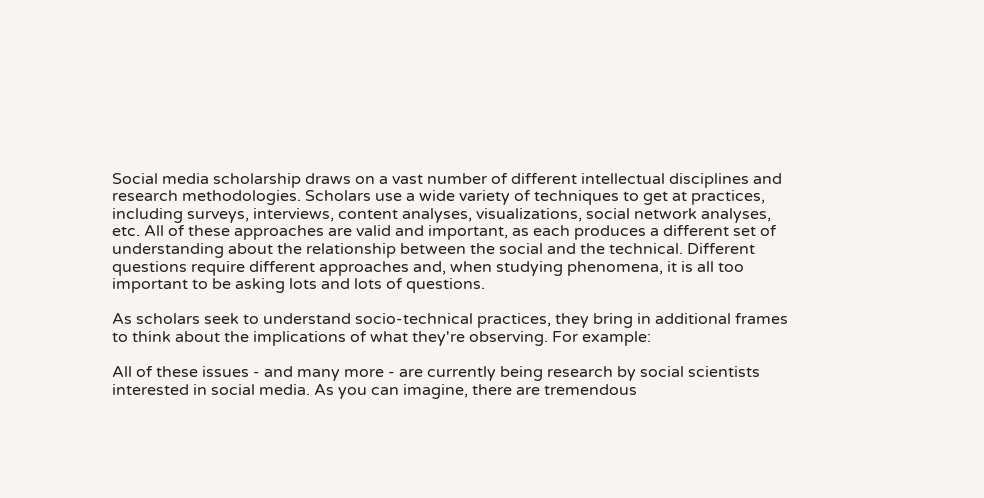Social media scholarship draws on a vast number of different intellectual disciplines and research methodologies. Scholars use a wide variety of techniques to get at practices, including surveys, interviews, content analyses, visualizations, social network analyses, etc. All of these approaches are valid and important, as each produces a different set of understanding about the relationship between the social and the technical. Different questions require different approaches and, when studying phenomena, it is all too important to be asking lots and lots of questions.

As scholars seek to understand socio-technical practices, they bring in additional frames to think about the implications of what they're observing. For example:

All of these issues - and many more - are currently being research by social scientists interested in social media. As you can imagine, there are tremendous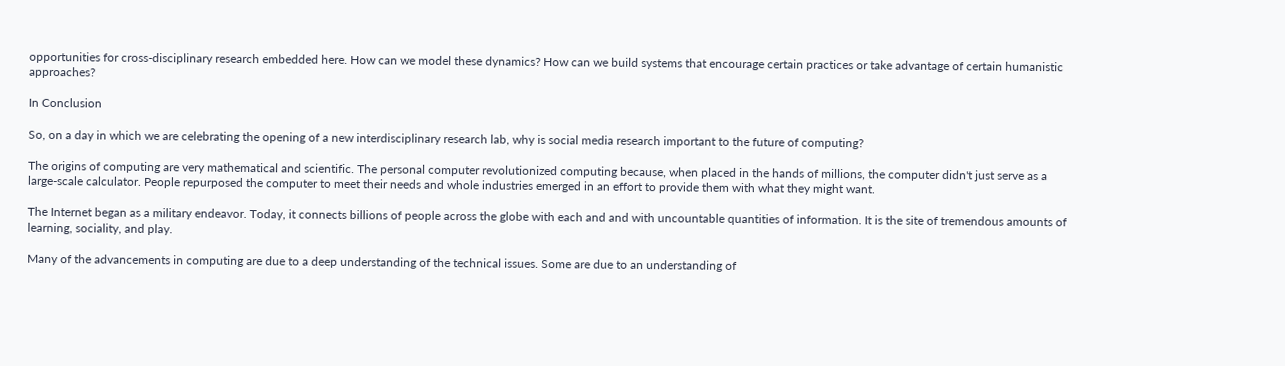opportunities for cross-disciplinary research embedded here. How can we model these dynamics? How can we build systems that encourage certain practices or take advantage of certain humanistic approaches?

In Conclusion

So, on a day in which we are celebrating the opening of a new interdisciplinary research lab, why is social media research important to the future of computing?

The origins of computing are very mathematical and scientific. The personal computer revolutionized computing because, when placed in the hands of millions, the computer didn't just serve as a large-scale calculator. People repurposed the computer to meet their needs and whole industries emerged in an effort to provide them with what they might want.

The Internet began as a military endeavor. Today, it connects billions of people across the globe with each and and with uncountable quantities of information. It is the site of tremendous amounts of learning, sociality, and play.

Many of the advancements in computing are due to a deep understanding of the technical issues. Some are due to an understanding of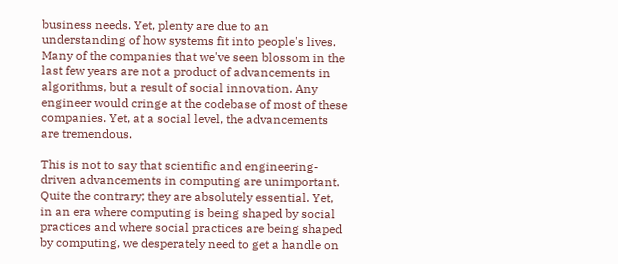business needs. Yet, plenty are due to an understanding of how systems fit into people's lives. Many of the companies that we've seen blossom in the last few years are not a product of advancements in algorithms, but a result of social innovation. Any engineer would cringe at the codebase of most of these companies. Yet, at a social level, the advancements are tremendous.

This is not to say that scientific and engineering-driven advancements in computing are unimportant. Quite the contrary; they are absolutely essential. Yet, in an era where computing is being shaped by social practices and where social practices are being shaped by computing, we desperately need to get a handle on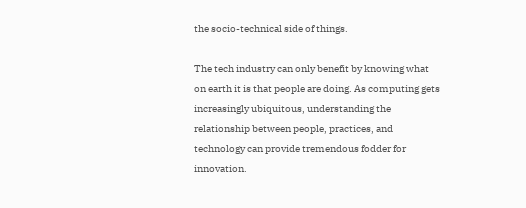the socio-technical side of things.

The tech industry can only benefit by knowing what on earth it is that people are doing. As computing gets increasingly ubiquitous, understanding the relationship between people, practices, and technology can provide tremendous fodder for innovation.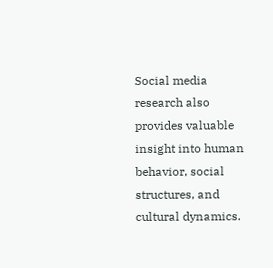Social media research also provides valuable insight into human behavior, social structures, and cultural dynamics.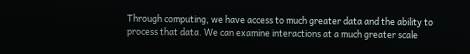Through computing, we have access to much greater data and the ability to process that data. We can examine interactions at a much greater scale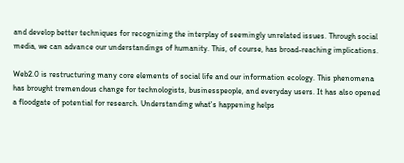and develop better techniques for recognizing the interplay of seemingly unrelated issues. Through social media, we can advance our understandings of humanity. This, of course, has broad-reaching implications.

Web2.0 is restructuring many core elements of social life and our information ecology. This phenomena has brought tremendous change for technologists, businesspeople, and everyday users. It has also opened a floodgate of potential for research. Understanding what's happening helps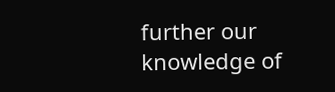further our knowledge of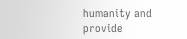humanity and provide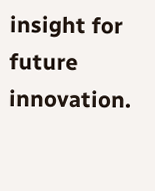insight for future innovation.